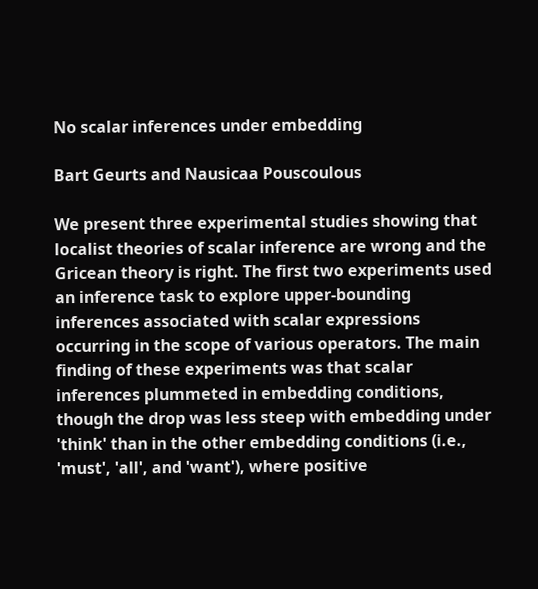No scalar inferences under embedding

Bart Geurts and Nausicaa Pouscoulous

We present three experimental studies showing that localist theories of scalar inference are wrong and the Gricean theory is right. The first two experiments used an inference task to explore upper-bounding inferences associated with scalar expressions occurring in the scope of various operators. The main finding of these experiments was that scalar inferences plummeted in embedding conditions, though the drop was less steep with embedding under 'think' than in the other embedding conditions (i.e., 'must', 'all', and 'want'), where positive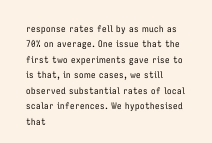response rates fell by as much as 70% on average. One issue that the first two experiments gave rise to is that, in some cases, we still observed substantial rates of local scalar inferences. We hypothesised that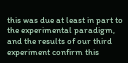this was due at least in part to the experimental paradigm, and the results of our third experiment confirm this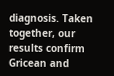diagnosis. Taken together, our results confirm Gricean and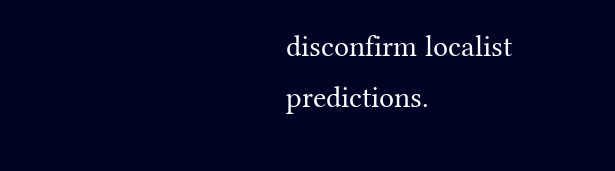disconfirm localist predictions.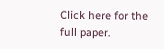Click here for the full paper.